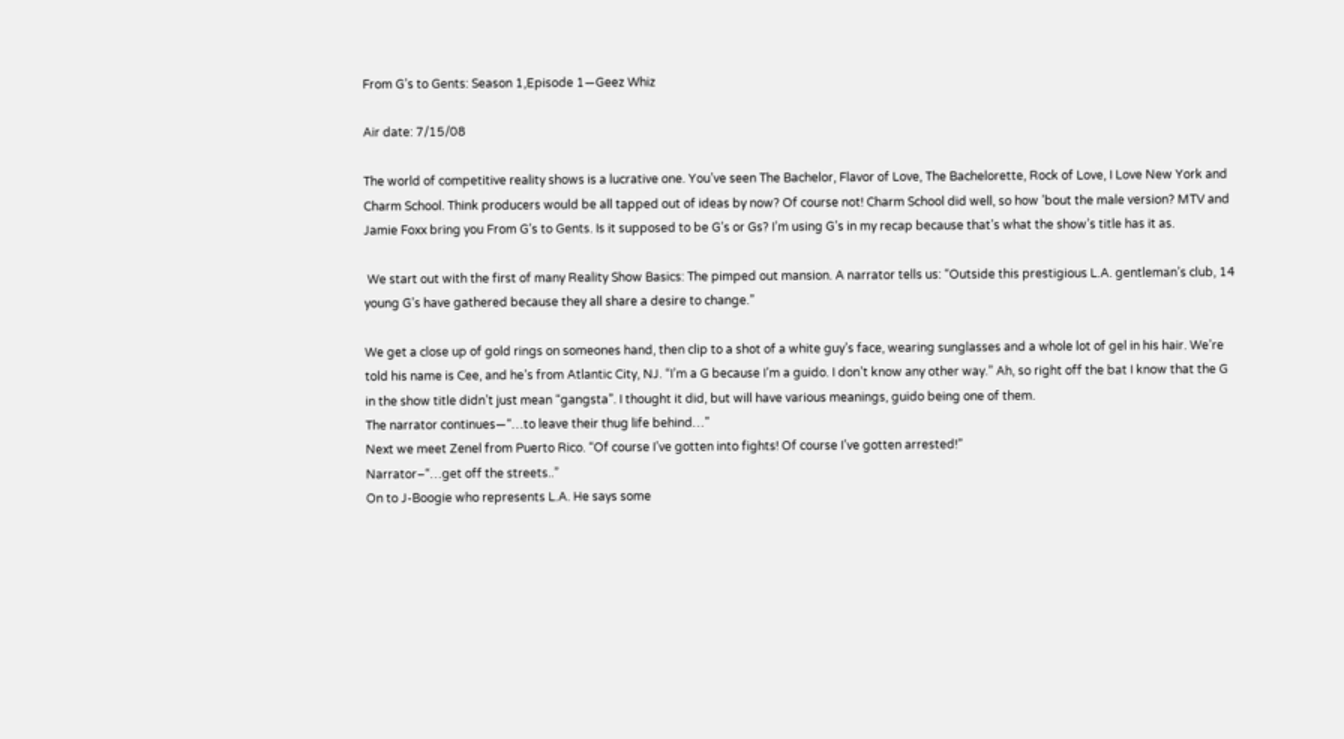From G’s to Gents: Season 1,Episode 1—Geez Whiz

Air date: 7/15/08

The world of competitive reality shows is a lucrative one. You’ve seen The Bachelor, Flavor of Love, The Bachelorette, Rock of Love, I Love New York and Charm School. Think producers would be all tapped out of ideas by now? Of course not! Charm School did well, so how ’bout the male version? MTV and Jamie Foxx bring you From G’s to Gents. Is it supposed to be G’s or Gs? I’m using G’s in my recap because that’s what the show’s title has it as.

 We start out with the first of many Reality Show Basics: The pimped out mansion. A narrator tells us: “Outside this prestigious L.A. gentleman’s club, 14 young G’s have gathered because they all share a desire to change.”

We get a close up of gold rings on someones hand, then clip to a shot of a white guy’s face, wearing sunglasses and a whole lot of gel in his hair. We’re told his name is Cee, and he’s from Atlantic City, NJ. “I’m a G because I’m a guido. I don’t know any other way.” Ah, so right off the bat I know that the G in the show title didn’t just mean “gangsta”. I thought it did, but will have various meanings, guido being one of them.
The narrator continues—“…to leave their thug life behind…”
Next we meet Zenel from Puerto Rico. “Of course I’ve gotten into fights! Of course I’ve gotten arrested!”
Narrator–“…get off the streets..”
On to J-Boogie who represents L.A. He says some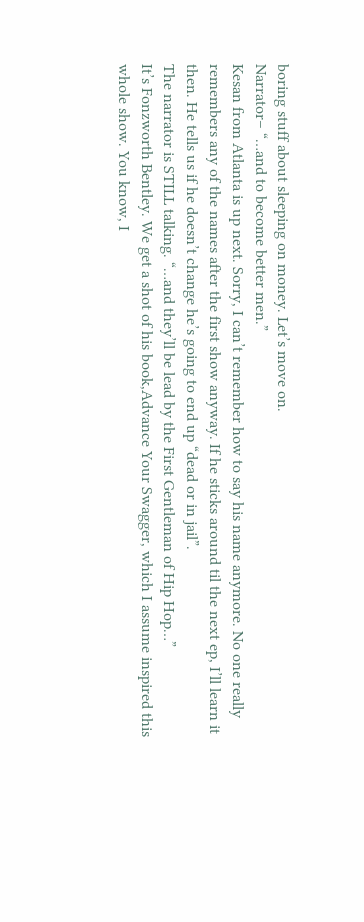boring stuff about sleeping on money. Let’s move on.
Narrator– “…and to become better men.”
Kesan from Atlanta is up next. Sorry, I can’t remember how to say his name anymore. No one really remembers any of the names after the first show anyway. If he sticks around til the next ep, I’ll learn it then. He tells us if he doesn’t change he’s going to end up “dead or in jail”.
The narrator is STILL talking. “…and they’ll be lead by the First Gentleman of Hip Hop…”
It’s Fonzworth Bentley. We get a shot of his book,Advance Your Swagger, which I assume inspired this whole show. You know, I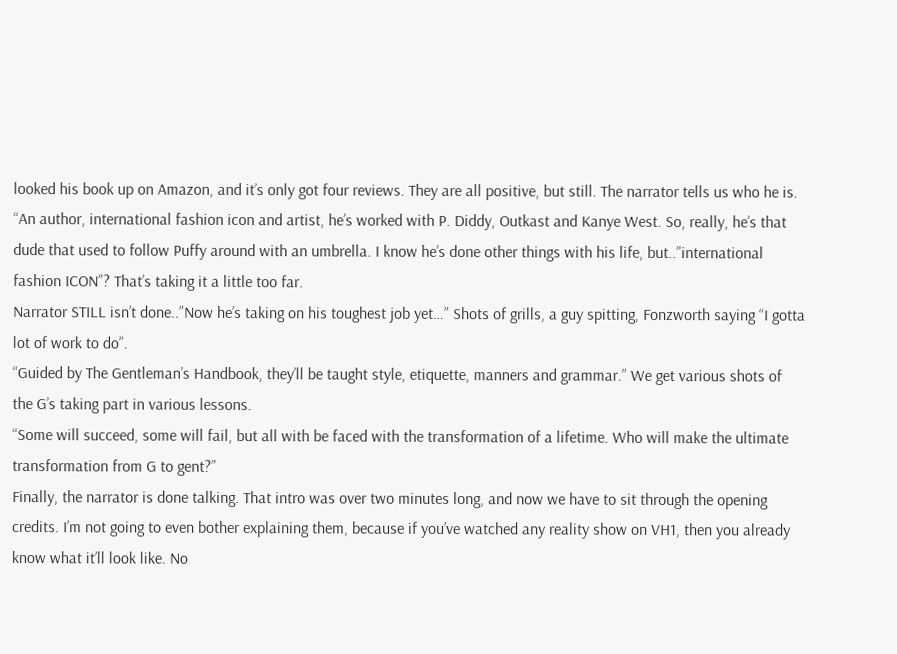looked his book up on Amazon, and it’s only got four reviews. They are all positive, but still. The narrator tells us who he is. “An author, international fashion icon and artist, he’s worked with P. Diddy, Outkast and Kanye West. So, really, he’s that dude that used to follow Puffy around with an umbrella. I know he’s done other things with his life, but..”international fashion ICON”? That’s taking it a little too far.
Narrator STILL isn’t done..”Now he’s taking on his toughest job yet…” Shots of grills, a guy spitting, Fonzworth saying “I gotta lot of work to do”.
“Guided by The Gentleman’s Handbook, they’ll be taught style, etiquette, manners and grammar.” We get various shots of the G’s taking part in various lessons.
“Some will succeed, some will fail, but all with be faced with the transformation of a lifetime. Who will make the ultimate transformation from G to gent?”
Finally, the narrator is done talking. That intro was over two minutes long, and now we have to sit through the opening credits. I’m not going to even bother explaining them, because if you’ve watched any reality show on VH1, then you already know what it’ll look like. No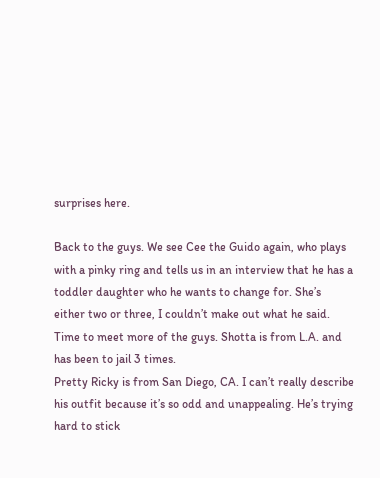surprises here.

Back to the guys. We see Cee the Guido again, who plays with a pinky ring and tells us in an interview that he has a toddler daughter who he wants to change for. She’s either two or three, I couldn’t make out what he said.
Time to meet more of the guys. Shotta is from L.A. and has been to jail 3 times.
Pretty Ricky is from San Diego, CA. I can’t really describe his outfit because it’s so odd and unappealing. He’s trying hard to stick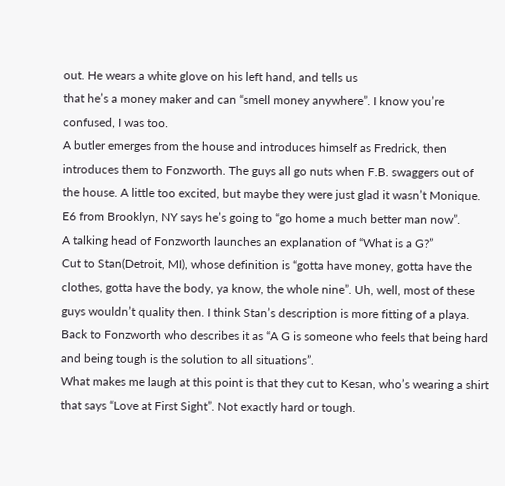out. He wears a white glove on his left hand, and tells us
that he’s a money maker and can “smell money anywhere”. I know you’re confused, I was too.
A butler emerges from the house and introduces himself as Fredrick, then introduces them to Fonzworth. The guys all go nuts when F.B. swaggers out of the house. A little too excited, but maybe they were just glad it wasn’t Monique. E6 from Brooklyn, NY says he’s going to “go home a much better man now”.
A talking head of Fonzworth launches an explanation of “What is a G?”
Cut to Stan(Detroit, MI), whose definition is “gotta have money, gotta have the clothes, gotta have the body, ya know, the whole nine”. Uh, well, most of these guys wouldn’t quality then. I think Stan’s description is more fitting of a playa.
Back to Fonzworth who describes it as “A G is someone who feels that being hard and being tough is the solution to all situations”.
What makes me laugh at this point is that they cut to Kesan, who’s wearing a shirt that says “Love at First Sight”. Not exactly hard or tough.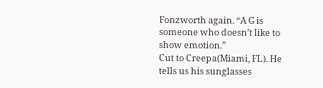Fonzworth again. “A G is someone who doesn’t like to show emotion.”
Cut to Creepa(Miami, FL). He tells us his sunglasses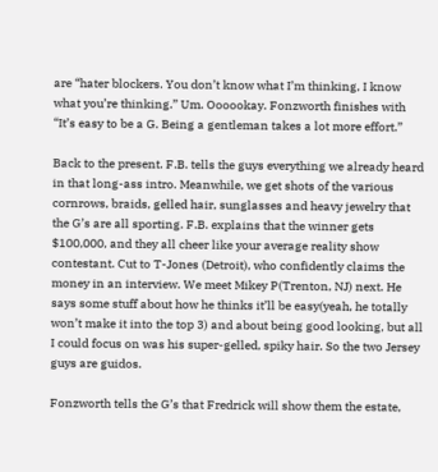are “hater blockers. You don’t know what I’m thinking, I know what you’re thinking.” Um. Oooookay. Fonzworth finishes with “It’s easy to be a G. Being a gentleman takes a lot more effort.”

Back to the present. F.B. tells the guys everything we already heard in that long-ass intro. Meanwhile, we get shots of the various cornrows, braids, gelled hair, sunglasses and heavy jewelry that the G’s are all sporting. F.B. explains that the winner gets $100,000, and they all cheer like your average reality show contestant. Cut to T-Jones (Detroit), who confidently claims the money in an interview. We meet Mikey P(Trenton, NJ) next. He says some stuff about how he thinks it’ll be easy(yeah, he totally won’t make it into the top 3) and about being good looking, but all I could focus on was his super-gelled, spiky hair. So the two Jersey guys are guidos.

Fonzworth tells the G’s that Fredrick will show them the estate,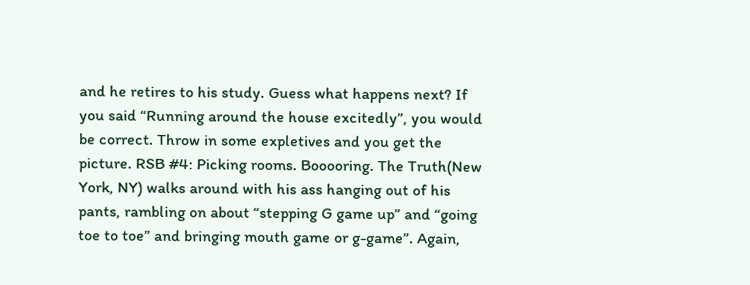and he retires to his study. Guess what happens next? If you said “Running around the house excitedly”, you would be correct. Throw in some expletives and you get the picture. RSB #4: Picking rooms. Booooring. The Truth(New York, NY) walks around with his ass hanging out of his pants, rambling on about “stepping G game up” and “going toe to toe” and bringing mouth game or g-game”. Again,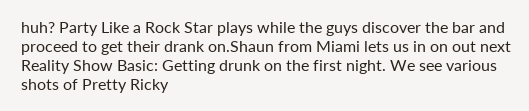huh? Party Like a Rock Star plays while the guys discover the bar and proceed to get their drank on.Shaun from Miami lets us in on out next Reality Show Basic: Getting drunk on the first night. We see various shots of Pretty Ricky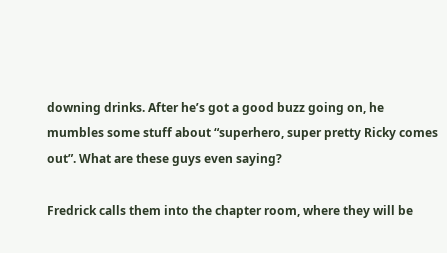downing drinks. After he’s got a good buzz going on, he mumbles some stuff about “superhero, super pretty Ricky comes out”. What are these guys even saying?

Fredrick calls them into the chapter room, where they will be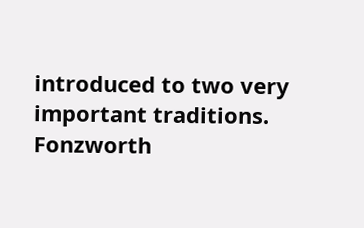introduced to two very important traditions. Fonzworth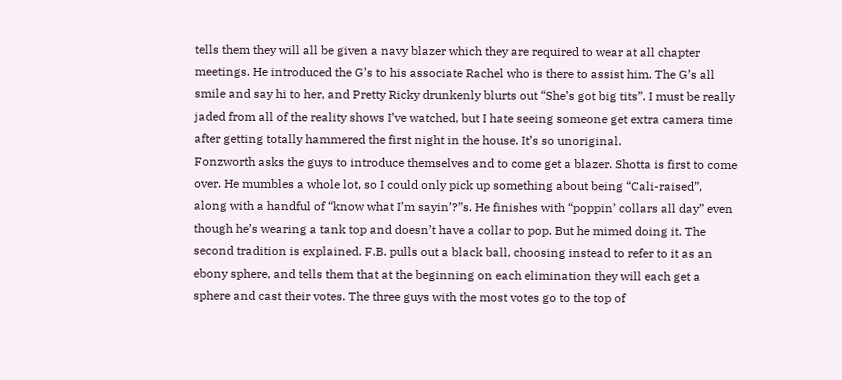tells them they will all be given a navy blazer which they are required to wear at all chapter meetings. He introduced the G’s to his associate Rachel who is there to assist him. The G’s all smile and say hi to her, and Pretty Ricky drunkenly blurts out “She’s got big tits”. I must be really jaded from all of the reality shows I’ve watched, but I hate seeing someone get extra camera time after getting totally hammered the first night in the house. It’s so unoriginal.
Fonzworth asks the guys to introduce themselves and to come get a blazer. Shotta is first to come over. He mumbles a whole lot, so I could only pick up something about being “Cali-raised”, along with a handful of “know what I’m sayin’?”s. He finishes with “poppin’ collars all day” even though he’s wearing a tank top and doesn’t have a collar to pop. But he mimed doing it. The second tradition is explained. F.B. pulls out a black ball, choosing instead to refer to it as an ebony sphere, and tells them that at the beginning on each elimination they will each get a sphere and cast their votes. The three guys with the most votes go to the top of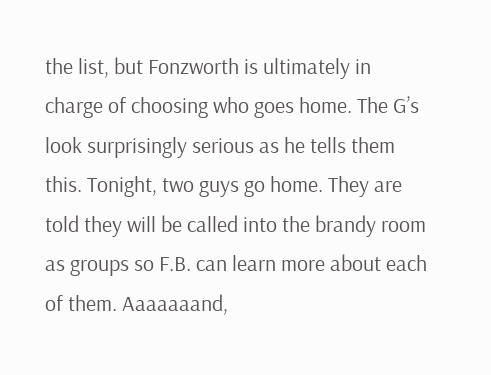the list, but Fonzworth is ultimately in charge of choosing who goes home. The G’s look surprisingly serious as he tells them this. Tonight, two guys go home. They are told they will be called into the brandy room as groups so F.B. can learn more about each of them. Aaaaaaand,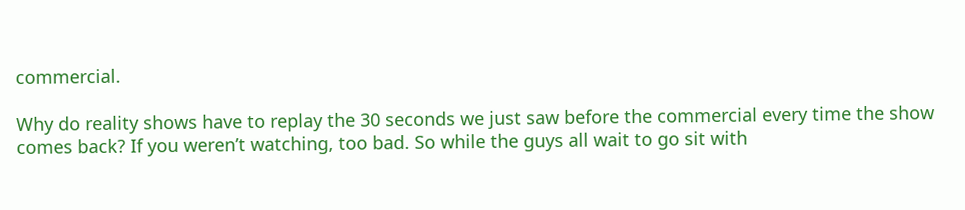commercial.

Why do reality shows have to replay the 30 seconds we just saw before the commercial every time the show comes back? If you weren’t watching, too bad. So while the guys all wait to go sit with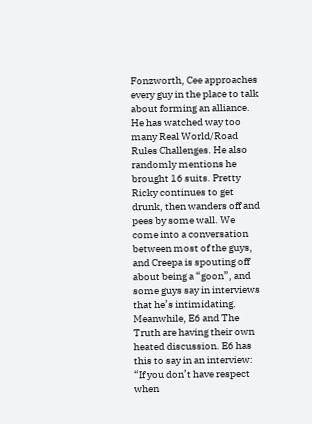Fonzworth, Cee approaches every guy in the place to talk about forming an alliance. He has watched way too many Real World/Road Rules Challenges. He also randomly mentions he brought 16 suits. Pretty Ricky continues to get drunk, then wanders off and pees by some wall. We come into a conversation between most of the guys, and Creepa is spouting off about being a “goon”, and some guys say in interviews that he’s intimidating. Meanwhile, E6 and The Truth are having their own heated discussion. E6 has this to say in an interview: “If you don’t have respect when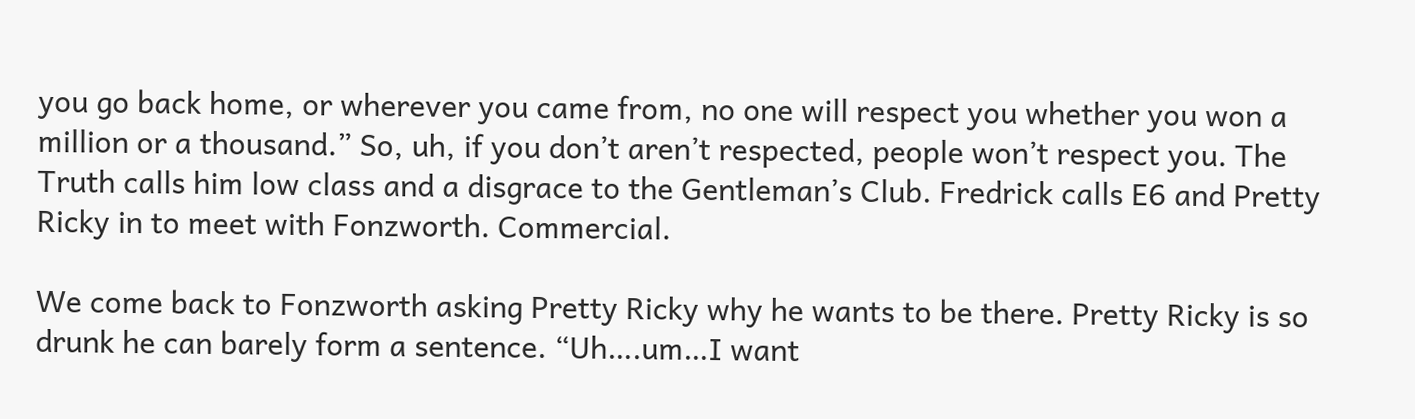you go back home, or wherever you came from, no one will respect you whether you won a million or a thousand.” So, uh, if you don’t aren’t respected, people won’t respect you. The Truth calls him low class and a disgrace to the Gentleman’s Club. Fredrick calls E6 and Pretty Ricky in to meet with Fonzworth. Commercial.

We come back to Fonzworth asking Pretty Ricky why he wants to be there. Pretty Ricky is so drunk he can barely form a sentence. “Uh….um…I want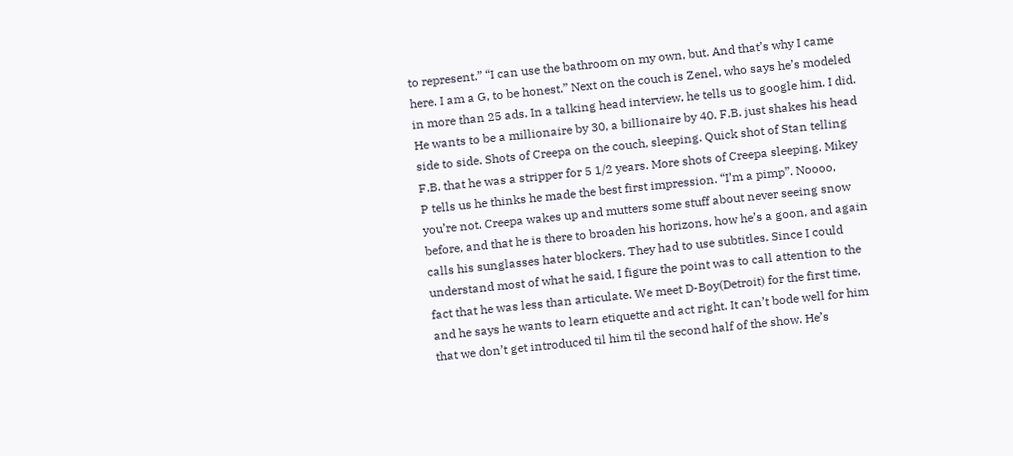to represent.” “I can use the bathroom on my own, but. And that’s why I came here. I am a G, to be honest.” Next on the couch is Zenel, who says he’s modeled in more than 25 ads. In a talking head interview, he tells us to google him. I did. He wants to be a millionaire by 30, a billionaire by 40. F.B. just shakes his head side to side. Shots of Creepa on the couch, sleeping. Quick shot of Stan telling F.B. that he was a stripper for 5 1/2 years. More shots of Creepa sleeping. Mikey P tells us he thinks he made the best first impression. “I’m a pimp”. Noooo, you’re not. Creepa wakes up and mutters some stuff about never seeing snow before, and that he is there to broaden his horizons, how he’s a goon, and again calls his sunglasses hater blockers. They had to use subtitles. Since I could understand most of what he said, I figure the point was to call attention to the fact that he was less than articulate. We meet D-Boy(Detroit) for the first time, and he says he wants to learn etiquette and act right. It can’t bode well for him that we don’t get introduced til him til the second half of the show. He’s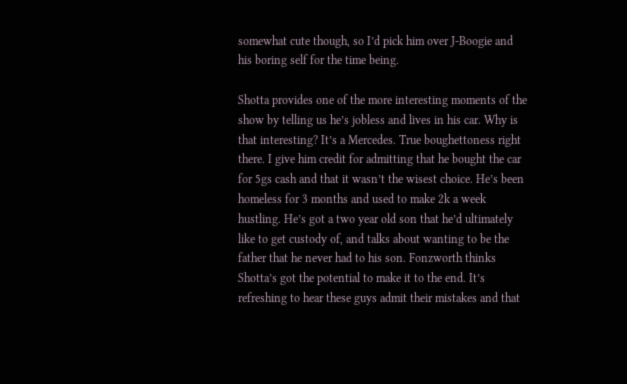somewhat cute though, so I’d pick him over J-Boogie and his boring self for the time being.

Shotta provides one of the more interesting moments of the show by telling us he’s jobless and lives in his car. Why is that interesting? It’s a Mercedes. True boughettoness right there. I give him credit for admitting that he bought the car for 5gs cash and that it wasn’t the wisest choice. He’s been homeless for 3 months and used to make 2k a week hustling. He’s got a two year old son that he’d ultimately like to get custody of, and talks about wanting to be the father that he never had to his son. Fonzworth thinks Shotta’s got the potential to make it to the end. It’s refreshing to hear these guys admit their mistakes and that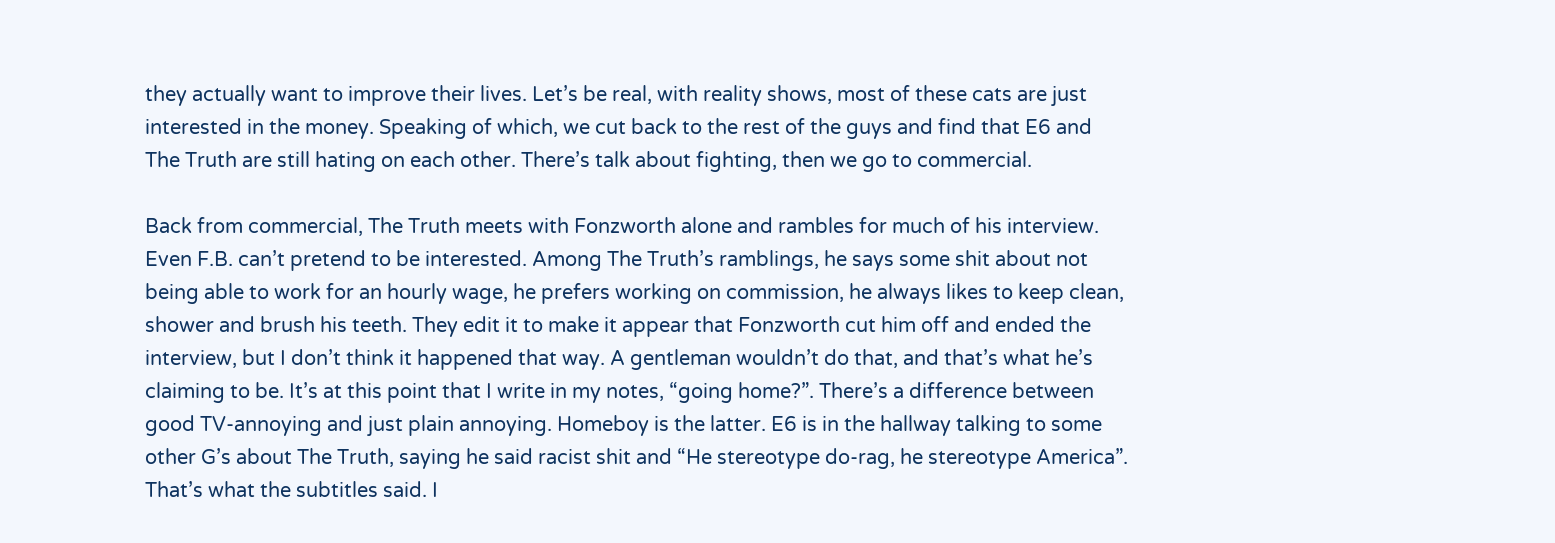they actually want to improve their lives. Let’s be real, with reality shows, most of these cats are just interested in the money. Speaking of which, we cut back to the rest of the guys and find that E6 and The Truth are still hating on each other. There’s talk about fighting, then we go to commercial.

Back from commercial, The Truth meets with Fonzworth alone and rambles for much of his interview. Even F.B. can’t pretend to be interested. Among The Truth’s ramblings, he says some shit about not being able to work for an hourly wage, he prefers working on commission, he always likes to keep clean, shower and brush his teeth. They edit it to make it appear that Fonzworth cut him off and ended the interview, but I don’t think it happened that way. A gentleman wouldn’t do that, and that’s what he’s claiming to be. It’s at this point that I write in my notes, “going home?”. There’s a difference between good TV-annoying and just plain annoying. Homeboy is the latter. E6 is in the hallway talking to some other G’s about The Truth, saying he said racist shit and “He stereotype do-rag, he stereotype America”. That’s what the subtitles said. I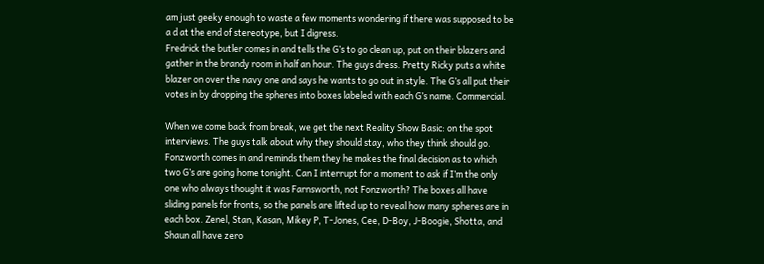am just geeky enough to waste a few moments wondering if there was supposed to be a d at the end of stereotype, but I digress.
Fredrick the butler comes in and tells the G’s to go clean up, put on their blazers and gather in the brandy room in half an hour. The guys dress. Pretty Ricky puts a white blazer on over the navy one and says he wants to go out in style. The G’s all put their votes in by dropping the spheres into boxes labeled with each G’s name. Commercial.

When we come back from break, we get the next Reality Show Basic: on the spot interviews. The guys talk about why they should stay, who they think should go. Fonzworth comes in and reminds them they he makes the final decision as to which two G’s are going home tonight. Can I interrupt for a moment to ask if I’m the only one who always thought it was Farnsworth, not Fonzworth? The boxes all have sliding panels for fronts, so the panels are lifted up to reveal how many spheres are in each box. Zenel, Stan, Kasan, Mikey P, T-Jones, Cee, D-Boy, J-Boogie, Shotta, and Shaun all have zero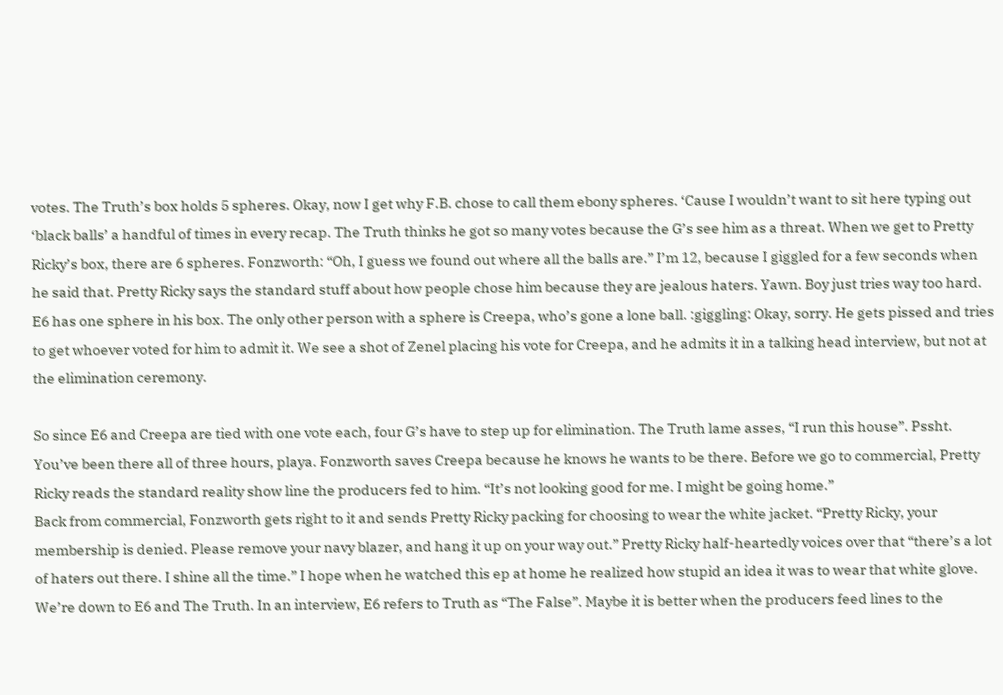votes. The Truth’s box holds 5 spheres. Okay, now I get why F.B. chose to call them ebony spheres. ‘Cause I wouldn’t want to sit here typing out ‘black balls’ a handful of times in every recap. The Truth thinks he got so many votes because the G’s see him as a threat. When we get to Pretty Ricky’s box, there are 6 spheres. Fonzworth: “Oh, I guess we found out where all the balls are.” I’m 12, because I giggled for a few seconds when he said that. Pretty Ricky says the standard stuff about how people chose him because they are jealous haters. Yawn. Boy just tries way too hard. E6 has one sphere in his box. The only other person with a sphere is Creepa, who’s gone a lone ball. :giggling: Okay, sorry. He gets pissed and tries to get whoever voted for him to admit it. We see a shot of Zenel placing his vote for Creepa, and he admits it in a talking head interview, but not at the elimination ceremony.

So since E6 and Creepa are tied with one vote each, four G’s have to step up for elimination. The Truth lame asses, “I run this house”. Pssht. You’ve been there all of three hours, playa. Fonzworth saves Creepa because he knows he wants to be there. Before we go to commercial, Pretty Ricky reads the standard reality show line the producers fed to him. “It’s not looking good for me. I might be going home.”
Back from commercial, Fonzworth gets right to it and sends Pretty Ricky packing for choosing to wear the white jacket. “Pretty Ricky, your membership is denied. Please remove your navy blazer, and hang it up on your way out.” Pretty Ricky half-heartedly voices over that “there’s a lot of haters out there. I shine all the time.” I hope when he watched this ep at home he realized how stupid an idea it was to wear that white glove.
We’re down to E6 and The Truth. In an interview, E6 refers to Truth as “The False”. Maybe it is better when the producers feed lines to the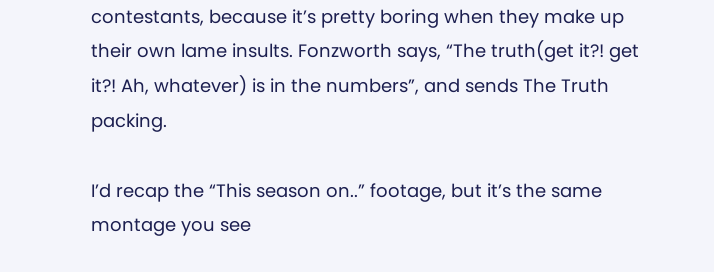contestants, because it’s pretty boring when they make up their own lame insults. Fonzworth says, “The truth(get it?! get it?! Ah, whatever) is in the numbers”, and sends The Truth packing.

I’d recap the “This season on..” footage, but it’s the same montage you see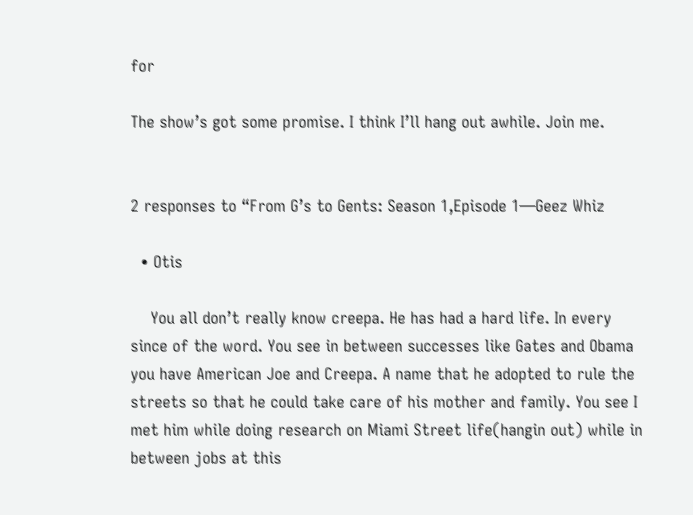for

The show’s got some promise. I think I’ll hang out awhile. Join me.


2 responses to “From G’s to Gents: Season 1,Episode 1—Geez Whiz

  • Otis

    You all don’t really know creepa. He has had a hard life. In every since of the word. You see in between successes like Gates and Obama you have American Joe and Creepa. A name that he adopted to rule the streets so that he could take care of his mother and family. You see I met him while doing research on Miami Street life(hangin out) while in between jobs at this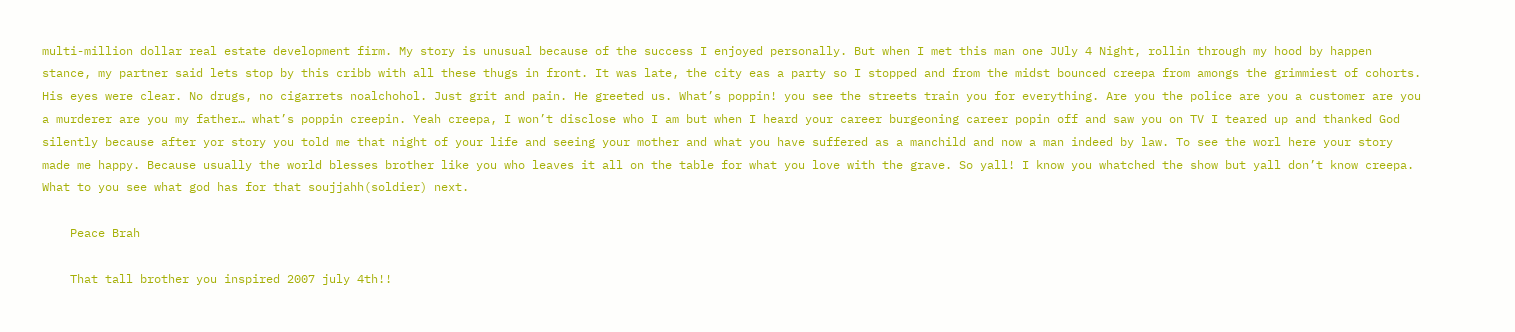multi-million dollar real estate development firm. My story is unusual because of the success I enjoyed personally. But when I met this man one JUly 4 Night, rollin through my hood by happen stance, my partner said lets stop by this cribb with all these thugs in front. It was late, the city eas a party so I stopped and from the midst bounced creepa from amongs the grimmiest of cohorts. His eyes were clear. No drugs, no cigarrets noalchohol. Just grit and pain. He greeted us. What’s poppin! you see the streets train you for everything. Are you the police are you a customer are you a murderer are you my father… what’s poppin creepin. Yeah creepa, I won’t disclose who I am but when I heard your career burgeoning career popin off and saw you on TV I teared up and thanked God silently because after yor story you told me that night of your life and seeing your mother and what you have suffered as a manchild and now a man indeed by law. To see the worl here your story made me happy. Because usually the world blesses brother like you who leaves it all on the table for what you love with the grave. So yall! I know you whatched the show but yall don’t know creepa. What to you see what god has for that soujjahh(soldier) next.

    Peace Brah

    That tall brother you inspired 2007 july 4th!!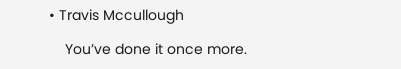• Travis Mccullough

    You’ve done it once more.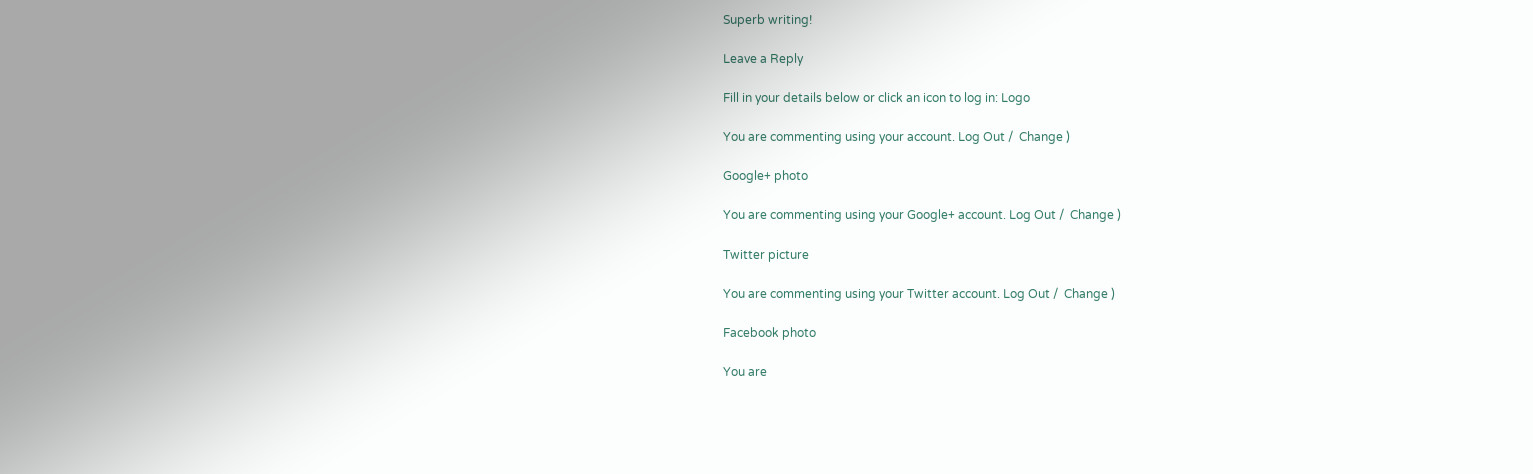Superb writing!

Leave a Reply

Fill in your details below or click an icon to log in: Logo

You are commenting using your account. Log Out /  Change )

Google+ photo

You are commenting using your Google+ account. Log Out /  Change )

Twitter picture

You are commenting using your Twitter account. Log Out /  Change )

Facebook photo

You are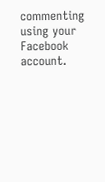commenting using your Facebook account.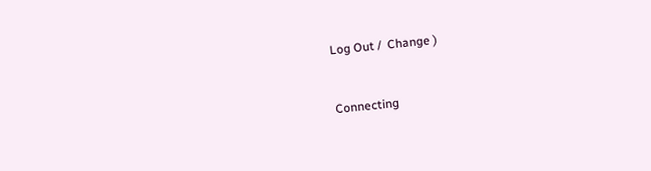Log Out /  Change )


Connecting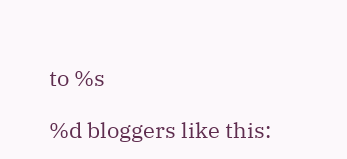to %s

%d bloggers like this: